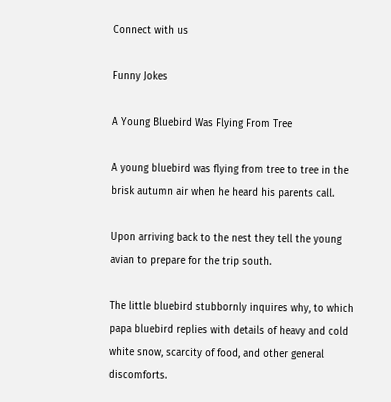Connect with us

Funny Jokes

A Young Bluebird Was Flying From Tree

A young bluebird was flying from tree to tree in the brisk autumn air when he heard his parents call.

Upon arriving back to the nest they tell the young avian to prepare for the trip south.

The little bluebird stubbornly inquires why, to which papa bluebird replies with details of heavy and cold white snow, scarcity of food, and other general discomforts.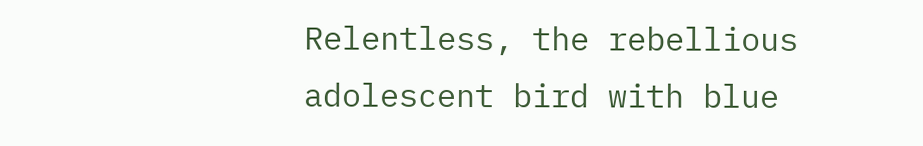Relentless, the rebellious adolescent bird with blue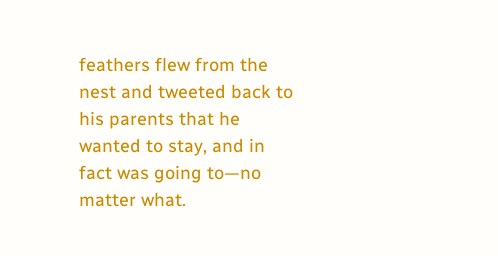feathers flew from the nest and tweeted back to his parents that he wanted to stay, and in fact was going to—no matter what.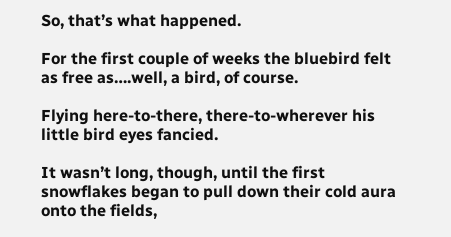So, that’s what happened.

For the first couple of weeks the bluebird felt as free as….well, a bird, of course.

Flying here-to-there, there-to-wherever his little bird eyes fancied.

It wasn’t long, though, until the first snowflakes began to pull down their cold aura onto the fields,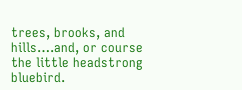trees, brooks, and hills….and, or course the little headstrong bluebird.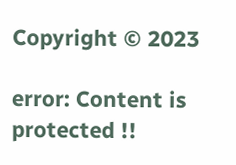Copyright © 2023

error: Content is protected !!